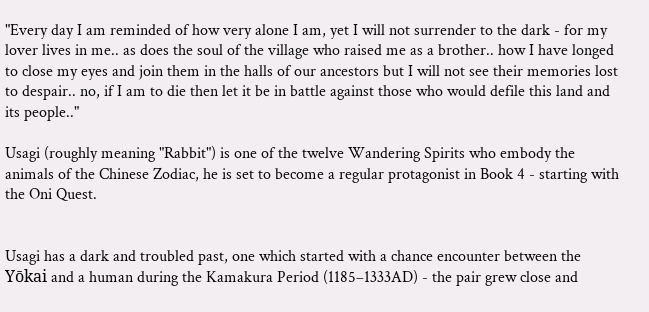"Every day I am reminded of how very alone I am, yet I will not surrender to the dark - for my lover lives in me.. as does the soul of the village who raised me as a brother.. how I have longed to close my eyes and join them in the halls of our ancestors but I will not see their memories lost to despair.. no, if I am to die then let it be in battle against those who would defile this land and its people.."

Usagi (roughly meaning "Rabbit") is one of the twelve Wandering Spirits who embody the animals of the Chinese Zodiac, he is set to become a regular protagonist in Book 4 - starting with the Oni Quest.


Usagi has a dark and troubled past, one which started with a chance encounter between the Yōkai and a human during the Kamakura Period (1185–1333AD) - the pair grew close and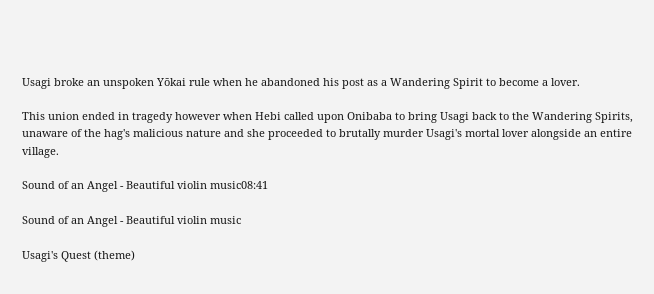Usagi broke an unspoken Yōkai rule when he abandoned his post as a Wandering Spirit to become a lover.

This union ended in tragedy however when Hebi called upon Onibaba to bring Usagi back to the Wandering Spirits, unaware of the hag's malicious nature and she proceeded to brutally murder Usagi's mortal lover alongside an entire village.

Sound of an Angel - Beautiful violin music08:41

Sound of an Angel - Beautiful violin music

Usagi's Quest (theme)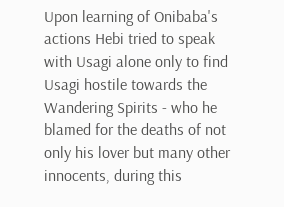Upon learning of Onibaba's actions Hebi tried to speak with Usagi alone only to find Usagi hostile towards the Wandering Spirits - who he blamed for the deaths of not only his lover but many other innocents, during this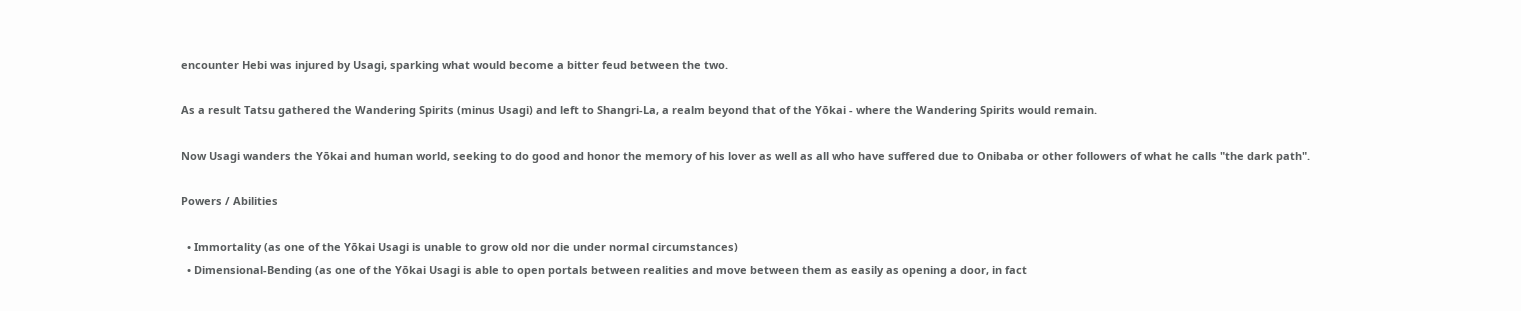encounter Hebi was injured by Usagi, sparking what would become a bitter feud between the two.

As a result Tatsu gathered the Wandering Spirits (minus Usagi) and left to Shangri-La, a realm beyond that of the Yōkai - where the Wandering Spirits would remain.

Now Usagi wanders the Yōkai and human world, seeking to do good and honor the memory of his lover as well as all who have suffered due to Onibaba or other followers of what he calls "the dark path".

Powers / Abilities

  • Immortality (as one of the Yōkai Usagi is unable to grow old nor die under normal circumstances)
  • Dimensional-Bending (as one of the Yōkai Usagi is able to open portals between realities and move between them as easily as opening a door, in fact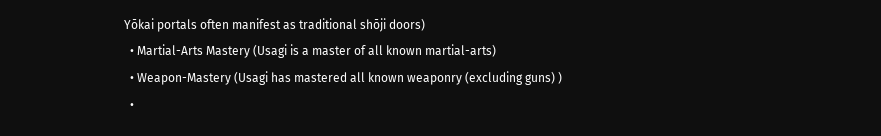Yōkai portals often manifest as traditional shōji doors)
  • Martial-Arts Mastery (Usagi is a master of all known martial-arts)
  • Weapon-Mastery (Usagi has mastered all known weaponry (excluding guns) )
  •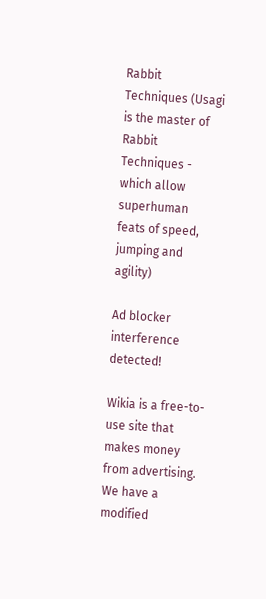Rabbit Techniques (Usagi is the master of Rabbit Techniques - which allow superhuman feats of speed, jumping and agility)

Ad blocker interference detected!

Wikia is a free-to-use site that makes money from advertising. We have a modified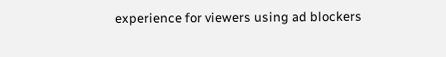experience for viewers using ad blockers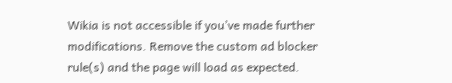Wikia is not accessible if you’ve made further modifications. Remove the custom ad blocker rule(s) and the page will load as expected.